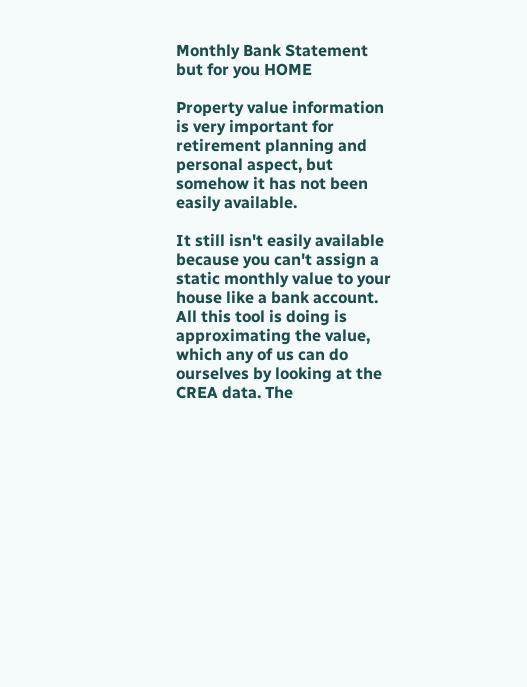Monthly Bank Statement but for you HOME

Property value information is very important for retirement planning and personal aspect, but somehow it has not been easily available.

It still isn't easily available because you can't assign a static monthly value to your house like a bank account. All this tool is doing is approximating the value, which any of us can do ourselves by looking at the CREA data. The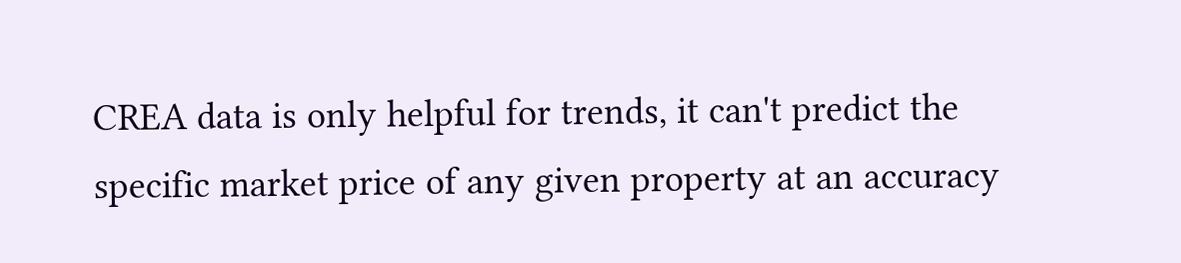CREA data is only helpful for trends, it can't predict the specific market price of any given property at an accuracy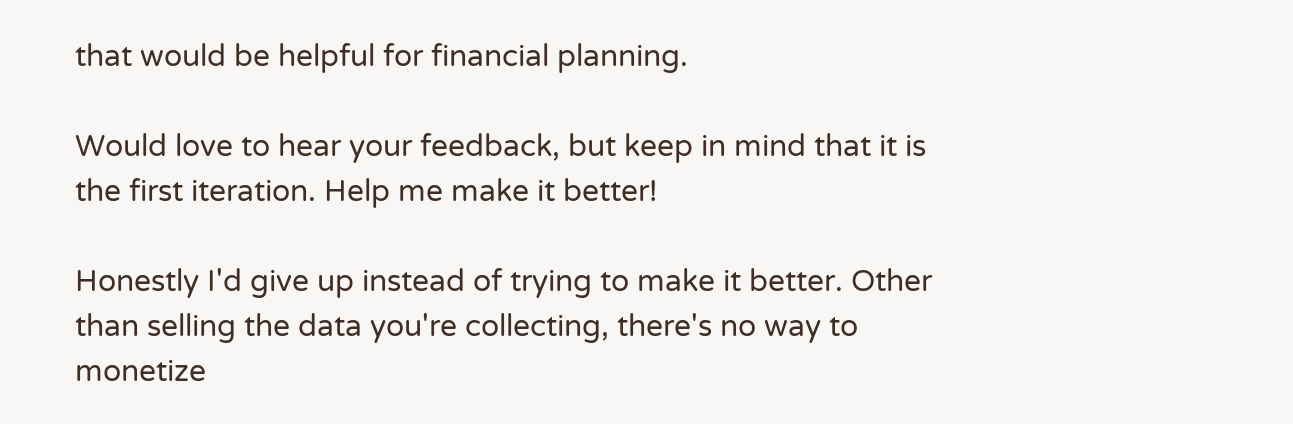that would be helpful for financial planning.

Would love to hear your feedback, but keep in mind that it is the first iteration. Help me make it better!

Honestly I'd give up instead of trying to make it better. Other than selling the data you're collecting, there's no way to monetize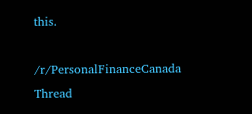this.

/r/PersonalFinanceCanada Thread